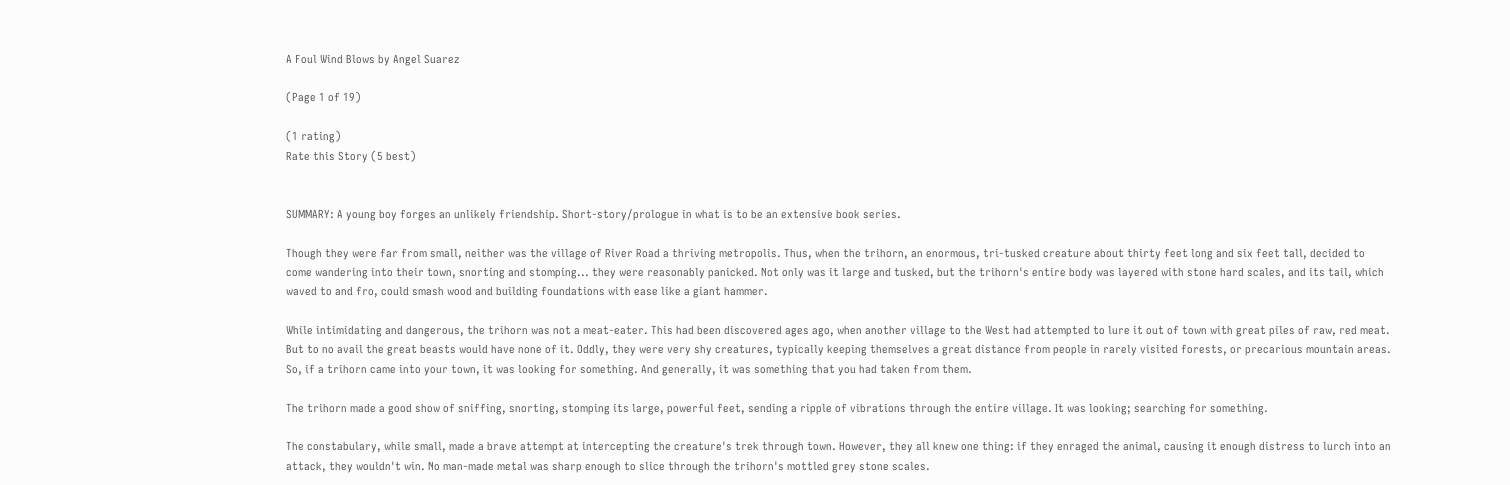A Foul Wind Blows by Angel Suarez

(Page 1 of 19)

(1 rating)
Rate this Story (5 best)


SUMMARY: A young boy forges an unlikely friendship. Short-story/prologue in what is to be an extensive book series.

Though they were far from small, neither was the village of River Road a thriving metropolis. Thus, when the trihorn, an enormous, tri-tusked creature about thirty feet long and six feet tall, decided to come wandering into their town, snorting and stomping... they were reasonably panicked. Not only was it large and tusked, but the trihorn's entire body was layered with stone hard scales, and its tail, which waved to and fro, could smash wood and building foundations with ease like a giant hammer.

While intimidating and dangerous, the trihorn was not a meat-eater. This had been discovered ages ago, when another village to the West had attempted to lure it out of town with great piles of raw, red meat. But to no avail the great beasts would have none of it. Oddly, they were very shy creatures, typically keeping themselves a great distance from people in rarely visited forests, or precarious mountain areas.
So, if a trihorn came into your town, it was looking for something. And generally, it was something that you had taken from them.

The trihorn made a good show of sniffing, snorting, stomping its large, powerful feet, sending a ripple of vibrations through the entire village. It was looking; searching for something.

The constabulary, while small, made a brave attempt at intercepting the creature's trek through town. However, they all knew one thing: if they enraged the animal, causing it enough distress to lurch into an attack, they wouldn't win. No man-made metal was sharp enough to slice through the trihorn's mottled grey stone scales.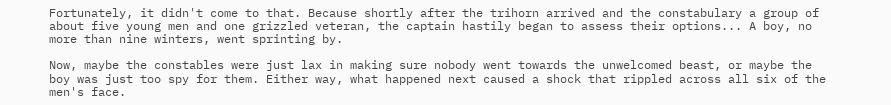Fortunately, it didn't come to that. Because shortly after the trihorn arrived and the constabulary a group of about five young men and one grizzled veteran, the captain hastily began to assess their options... A boy, no more than nine winters, went sprinting by.

Now, maybe the constables were just lax in making sure nobody went towards the unwelcomed beast, or maybe the boy was just too spy for them. Either way, what happened next caused a shock that rippled across all six of the men's face.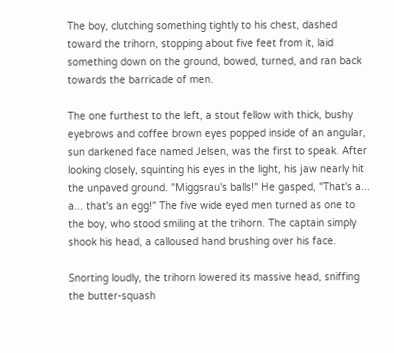The boy, clutching something tightly to his chest, dashed toward the trihorn, stopping about five feet from it, laid something down on the ground, bowed, turned, and ran back towards the barricade of men.

The one furthest to the left, a stout fellow with thick, bushy eyebrows and coffee brown eyes popped inside of an angular, sun darkened face named Jelsen, was the first to speak. After looking closely, squinting his eyes in the light, his jaw nearly hit the unpaved ground. "Miggsrau's balls!" He gasped, "That's a... a... that's an egg!" The five wide eyed men turned as one to the boy, who stood smiling at the trihorn. The captain simply shook his head, a calloused hand brushing over his face.

Snorting loudly, the trihorn lowered its massive head, sniffing the butter-squash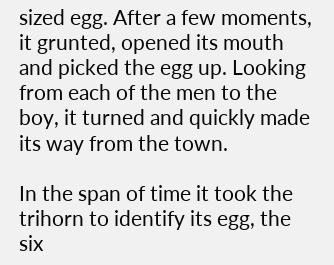sized egg. After a few moments, it grunted, opened its mouth and picked the egg up. Looking from each of the men to the boy, it turned and quickly made its way from the town.

In the span of time it took the trihorn to identify its egg, the six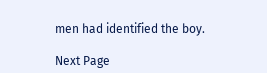men had identified the boy.

Next Page